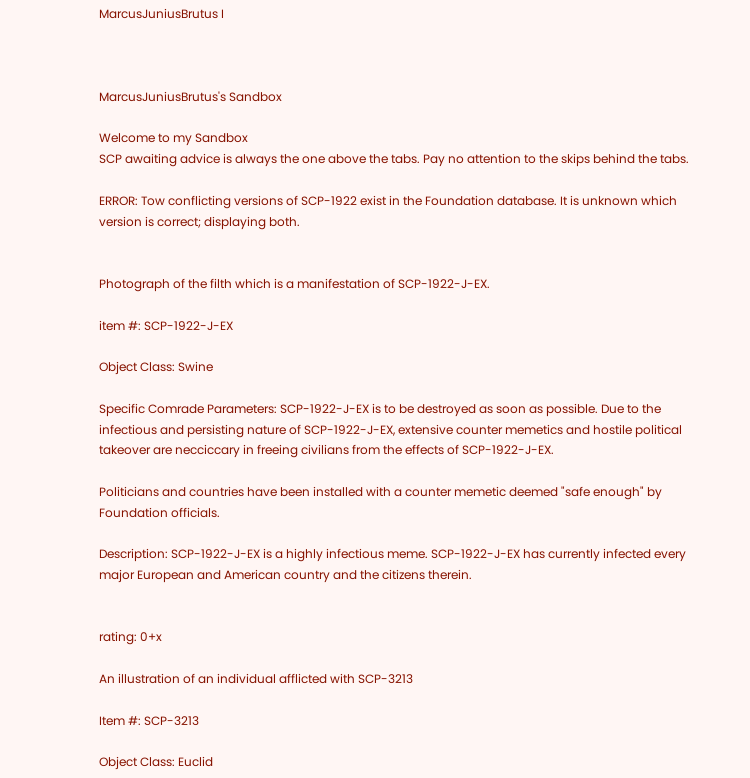MarcusJuniusBrutus I



MarcusJuniusBrutus's Sandbox

Welcome to my Sandbox
SCP awaiting advice is always the one above the tabs. Pay no attention to the skips behind the tabs.

ERROR: Tow conflicting versions of SCP-1922 exist in the Foundation database. It is unknown which version is correct; displaying both.


Photograph of the filth which is a manifestation of SCP-1922-J-EX.

item #: SCP-1922-J-EX

Object Class: Swine

Specific Comrade Parameters: SCP-1922-J-EX is to be destroyed as soon as possible. Due to the infectious and persisting nature of SCP-1922-J-EX, extensive counter memetics and hostile political takeover are necciccary in freeing civilians from the effects of SCP-1922-J-EX.

Politicians and countries have been installed with a counter memetic deemed "safe enough" by Foundation officials.

Description: SCP-1922-J-EX is a highly infectious meme. SCP-1922-J-EX has currently infected every major European and American country and the citizens therein.


rating: 0+x

An illustration of an individual afflicted with SCP-3213

Item #: SCP-3213

Object Class: Euclid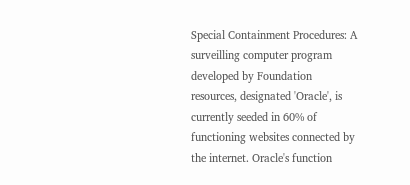Special Containment Procedures: A surveilling computer program developed by Foundation resources, designated 'Oracle', is currently seeded in 60% of functioning websites connected by the internet. Oracle's function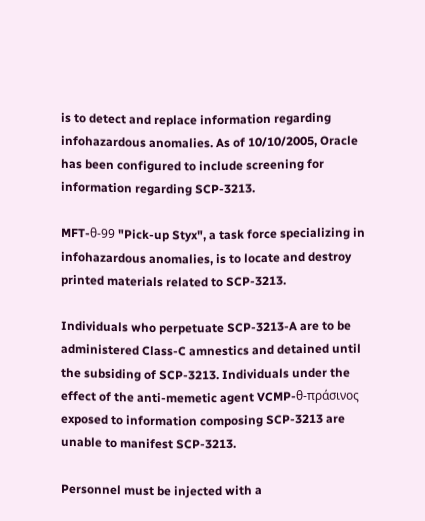is to detect and replace information regarding infohazardous anomalies. As of 10/10/2005, Oracle has been configured to include screening for information regarding SCP-3213.

MFT-θ-99 "Pick-up Styx", a task force specializing in infohazardous anomalies, is to locate and destroy printed materials related to SCP-3213.

Individuals who perpetuate SCP-3213-A are to be administered Class-C amnestics and detained until the subsiding of SCP-3213. Individuals under the effect of the anti-memetic agent VCMP-θ-πράσινος exposed to information composing SCP-3213 are unable to manifest SCP-3213.

Personnel must be injected with a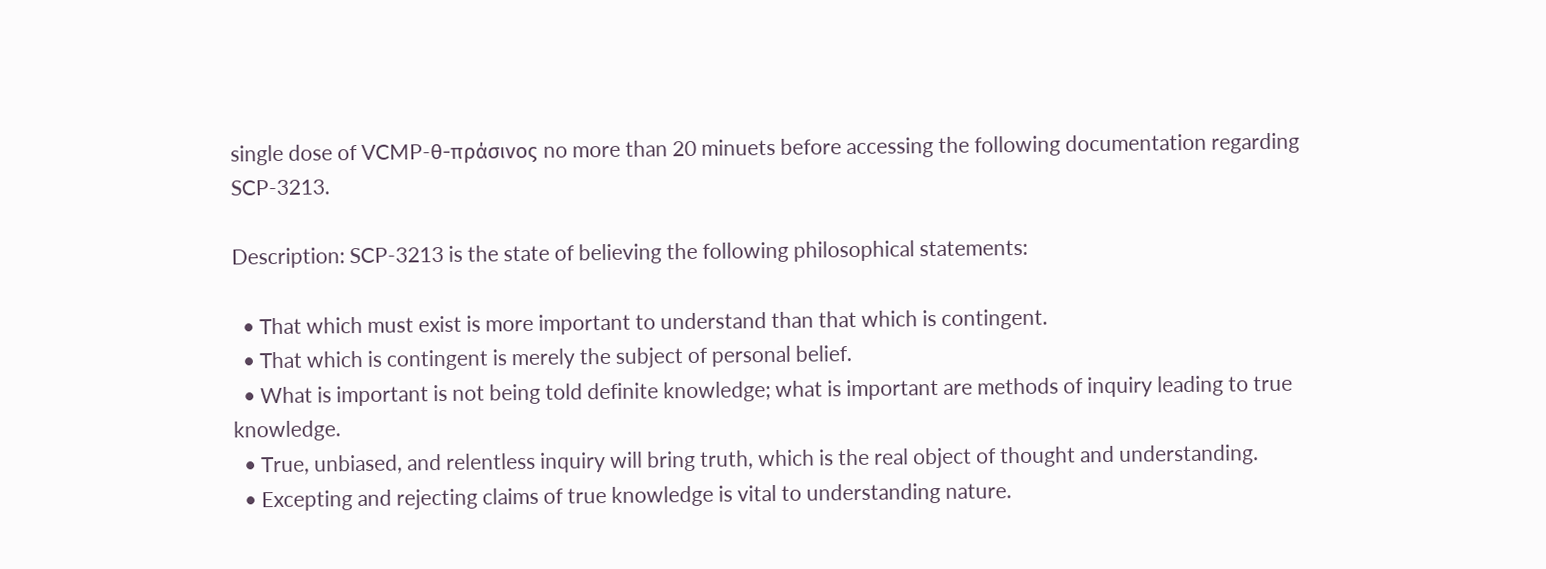single dose of VCMP-θ-πράσινος no more than 20 minuets before accessing the following documentation regarding SCP-3213.

Description: SCP-3213 is the state of believing the following philosophical statements:

  • That which must exist is more important to understand than that which is contingent.
  • That which is contingent is merely the subject of personal belief.
  • What is important is not being told definite knowledge; what is important are methods of inquiry leading to true knowledge.
  • True, unbiased, and relentless inquiry will bring truth, which is the real object of thought and understanding.
  • Excepting and rejecting claims of true knowledge is vital to understanding nature.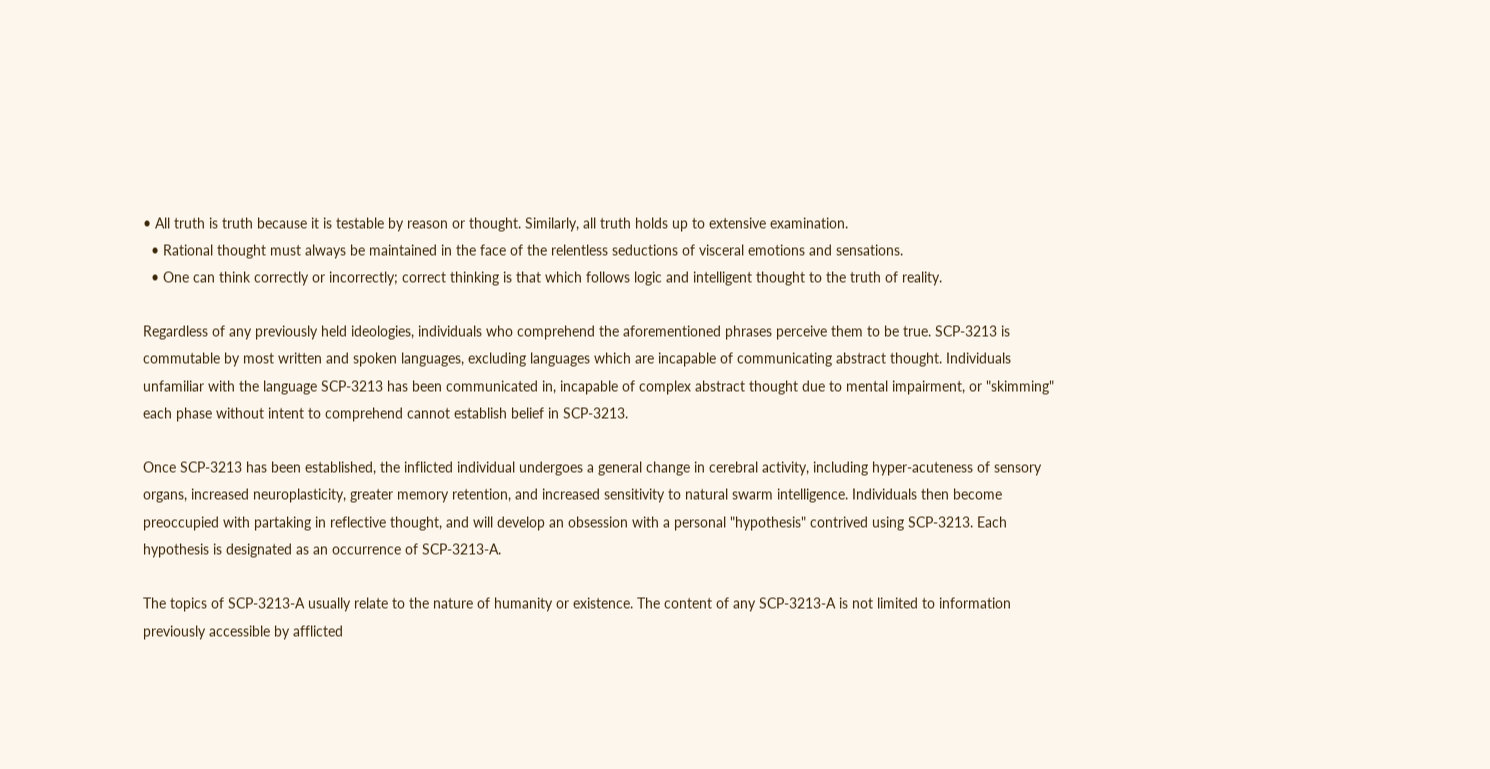• All truth is truth because it is testable by reason or thought. Similarly, all truth holds up to extensive examination.
  • Rational thought must always be maintained in the face of the relentless seductions of visceral emotions and sensations.
  • One can think correctly or incorrectly; correct thinking is that which follows logic and intelligent thought to the truth of reality.

Regardless of any previously held ideologies, individuals who comprehend the aforementioned phrases perceive them to be true. SCP-3213 is commutable by most written and spoken languages, excluding languages which are incapable of communicating abstract thought. Individuals unfamiliar with the language SCP-3213 has been communicated in, incapable of complex abstract thought due to mental impairment, or "skimming" each phase without intent to comprehend cannot establish belief in SCP-3213.

Once SCP-3213 has been established, the inflicted individual undergoes a general change in cerebral activity, including hyper-acuteness of sensory organs, increased neuroplasticity, greater memory retention, and increased sensitivity to natural swarm intelligence. Individuals then become preoccupied with partaking in reflective thought, and will develop an obsession with a personal "hypothesis" contrived using SCP-3213. Each hypothesis is designated as an occurrence of SCP-3213-A.

The topics of SCP-3213-A usually relate to the nature of humanity or existence. The content of any SCP-3213-A is not limited to information previously accessible by afflicted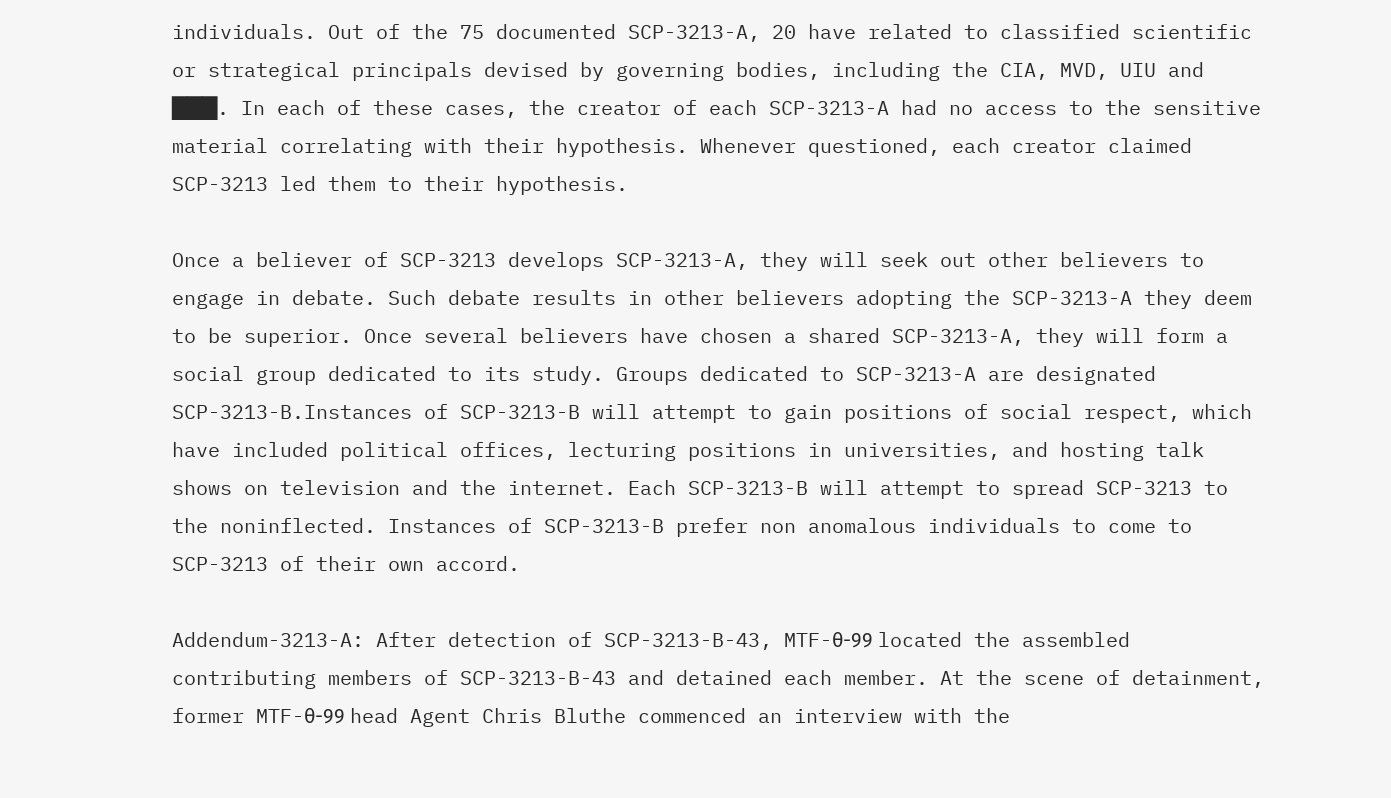individuals. Out of the 75 documented SCP-3213-A, 20 have related to classified scientific or strategical principals devised by governing bodies, including the CIA, MVD, UIU and ███. In each of these cases, the creator of each SCP-3213-A had no access to the sensitive material correlating with their hypothesis. Whenever questioned, each creator claimed SCP-3213 led them to their hypothesis.

Once a believer of SCP-3213 develops SCP-3213-A, they will seek out other believers to engage in debate. Such debate results in other believers adopting the SCP-3213-A they deem to be superior. Once several believers have chosen a shared SCP-3213-A, they will form a social group dedicated to its study. Groups dedicated to SCP-3213-A are designated SCP-3213-B.Instances of SCP-3213-B will attempt to gain positions of social respect, which have included political offices, lecturing positions in universities, and hosting talk shows on television and the internet. Each SCP-3213-B will attempt to spread SCP-3213 to the noninflected. Instances of SCP-3213-B prefer non anomalous individuals to come to SCP-3213 of their own accord.

Addendum-3213-A: After detection of SCP-3213-B-43, MTF-θ-99 located the assembled contributing members of SCP-3213-B-43 and detained each member. At the scene of detainment, former MTF-θ-99 head Agent Chris Bluthe commenced an interview with the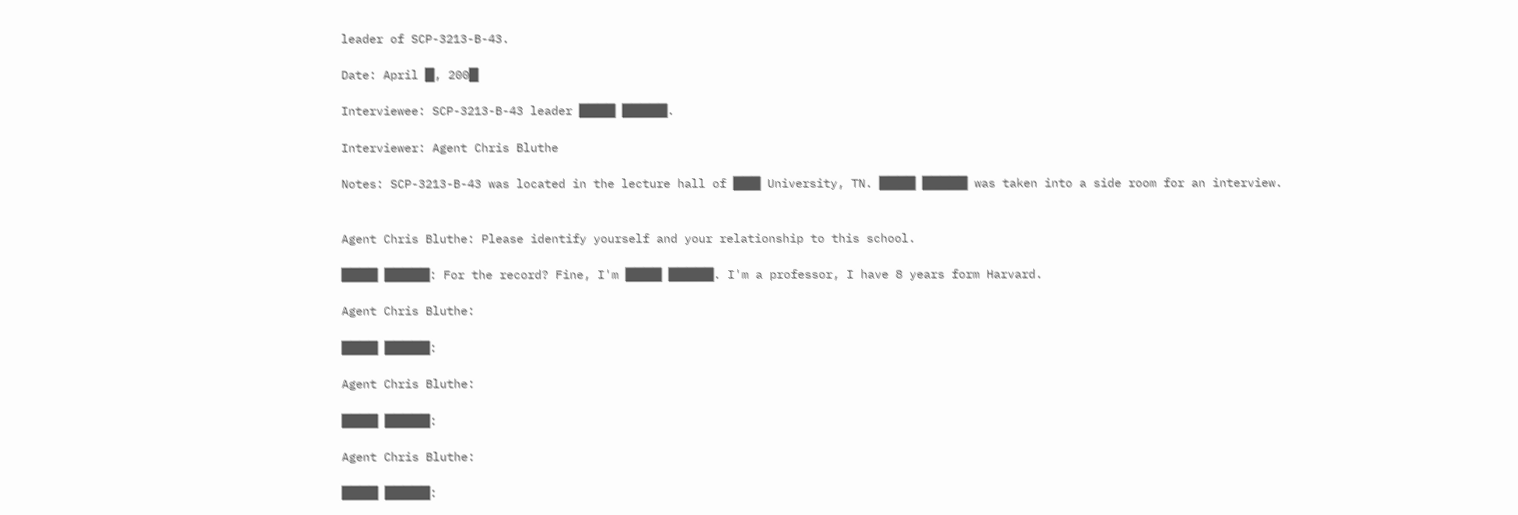leader of SCP-3213-B-43.

Date: April █, 200█

Interviewee: SCP-3213-B-43 leader ████ █████.

Interviewer: Agent Chris Bluthe

Notes: SCP-3213-B-43 was located in the lecture hall of ███ University, TN. ████ █████ was taken into a side room for an interview.


Agent Chris Bluthe: Please identify yourself and your relationship to this school.

████ █████: For the record? Fine, I'm ████ █████. I'm a professor, I have 8 years form Harvard.

Agent Chris Bluthe:

████ █████:

Agent Chris Bluthe:

████ █████:

Agent Chris Bluthe:

████ █████: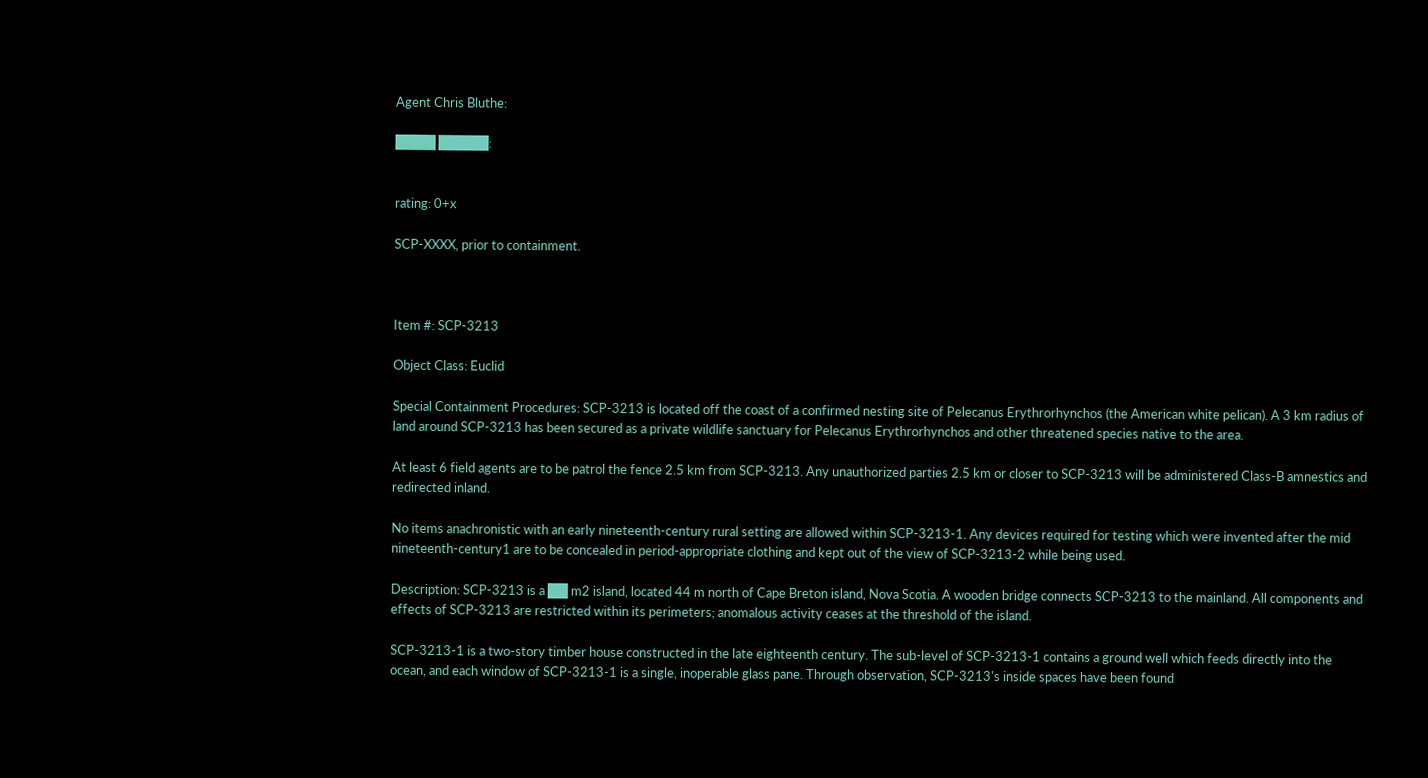Agent Chris Bluthe:

████ █████:


rating: 0+x

SCP-XXXX, prior to containment.



Item #: SCP-3213

Object Class: Euclid

Special Containment Procedures: SCP-3213 is located off the coast of a confirmed nesting site of Pelecanus Erythrorhynchos (the American white pelican). A 3 km radius of land around SCP-3213 has been secured as a private wildlife sanctuary for Pelecanus Erythrorhynchos and other threatened species native to the area.

At least 6 field agents are to be patrol the fence 2.5 km from SCP-3213. Any unauthorized parties 2.5 km or closer to SCP-3213 will be administered Class-B amnestics and redirected inland.

No items anachronistic with an early nineteenth-century rural setting are allowed within SCP-3213-1. Any devices required for testing which were invented after the mid nineteenth-century1 are to be concealed in period-appropriate clothing and kept out of the view of SCP-3213-2 while being used.

Description: SCP-3213 is a ██ m2 island, located 44 m north of Cape Breton island, Nova Scotia. A wooden bridge connects SCP-3213 to the mainland. All components and effects of SCP-3213 are restricted within its perimeters; anomalous activity ceases at the threshold of the island.

SCP-3213-1 is a two-story timber house constructed in the late eighteenth century. The sub-level of SCP-3213-1 contains a ground well which feeds directly into the ocean, and each window of SCP-3213-1 is a single, inoperable glass pane. Through observation, SCP-3213's inside spaces have been found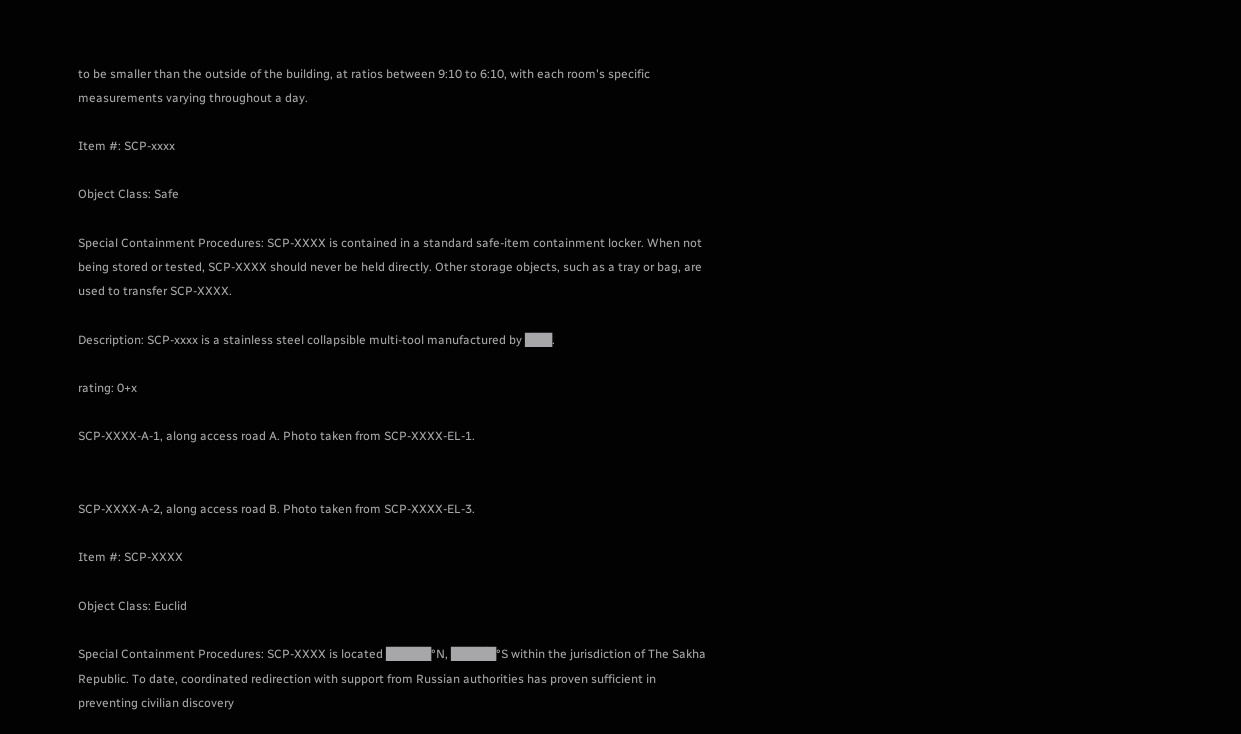to be smaller than the outside of the building, at ratios between 9:10 to 6:10, with each room's specific measurements varying throughout a day.

Item #: SCP-xxxx

Object Class: Safe

Special Containment Procedures: SCP-XXXX is contained in a standard safe-item containment locker. When not being stored or tested, SCP-XXXX should never be held directly. Other storage objects, such as a tray or bag, are used to transfer SCP-XXXX.

Description: SCP-xxxx is a stainless steel collapsible multi-tool manufactured by ███.

rating: 0+x

SCP-XXXX-A-1, along access road A. Photo taken from SCP-XXXX-EL-1.


SCP-XXXX-A-2, along access road B. Photo taken from SCP-XXXX-EL-3.

Item #: SCP-XXXX

Object Class: Euclid

Special Containment Procedures: SCP-XXXX is located █████°N, █████°S within the jurisdiction of The Sakha Republic. To date, coordinated redirection with support from Russian authorities has proven sufficient in preventing civilian discovery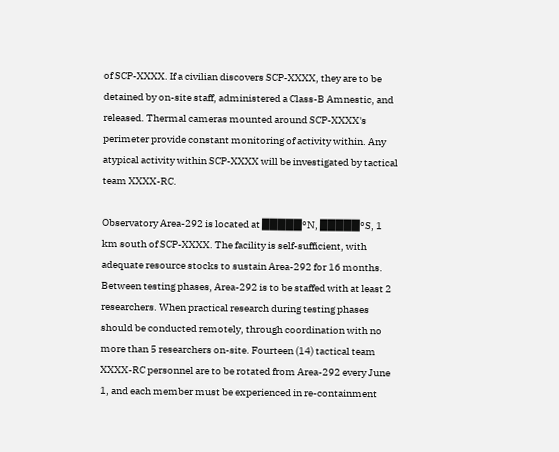of SCP-XXXX. If a civilian discovers SCP-XXXX, they are to be detained by on-site staff, administered a Class-B Amnestic, and released. Thermal cameras mounted around SCP-XXXX's perimeter provide constant monitoring of activity within. Any atypical activity within SCP-XXXX will be investigated by tactical team XXXX-RC.

Observatory Area-292 is located at █████°N, █████°S, 1 km south of SCP-XXXX. The facility is self-sufficient, with adequate resource stocks to sustain Area-292 for 16 months. Between testing phases, Area-292 is to be staffed with at least 2 researchers. When practical research during testing phases should be conducted remotely, through coordination with no more than 5 researchers on-site. Fourteen (14) tactical team XXXX-RC personnel are to be rotated from Area-292 every June 1, and each member must be experienced in re-containment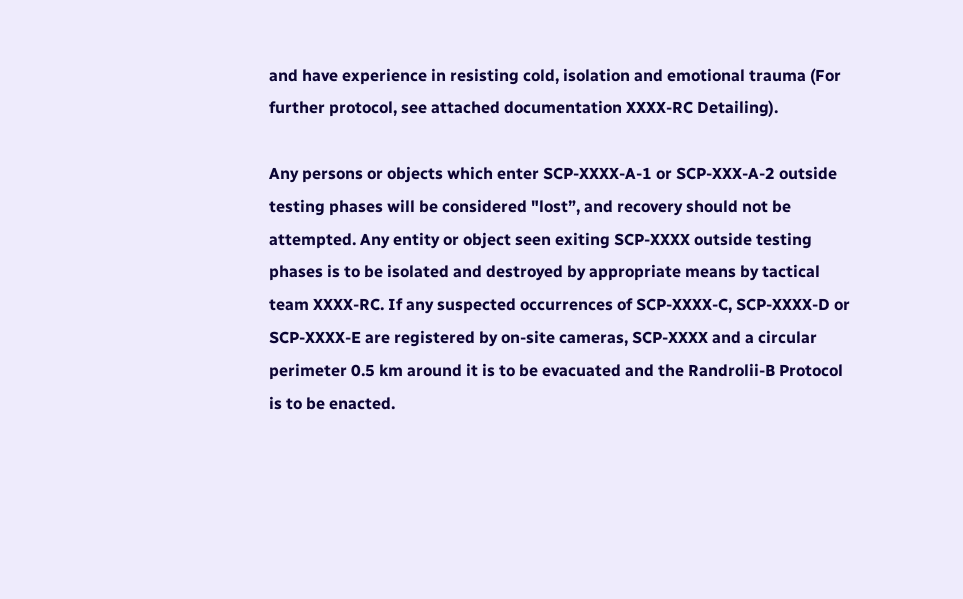and have experience in resisting cold, isolation and emotional trauma (For further protocol, see attached documentation XXXX-RC Detailing).

Any persons or objects which enter SCP-XXXX-A-1 or SCP-XXX-A-2 outside testing phases will be considered "lost”, and recovery should not be attempted. Any entity or object seen exiting SCP-XXXX outside testing phases is to be isolated and destroyed by appropriate means by tactical team XXXX-RC. If any suspected occurrences of SCP-XXXX-C, SCP-XXXX-D or SCP-XXXX-E are registered by on-site cameras, SCP-XXXX and a circular perimeter 0.5 km around it is to be evacuated and the Randrolii-B Protocol is to be enacted.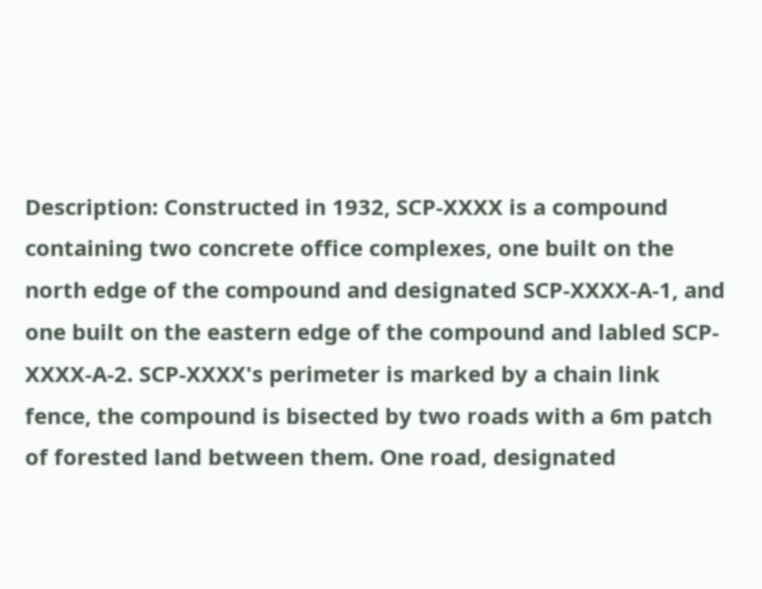Description: Constructed in 1932, SCP-XXXX is a compound containing two concrete office complexes, one built on the north edge of the compound and designated SCP-XXXX-A-1, and one built on the eastern edge of the compound and labled SCP-XXXX-A-2. SCP-XXXX's perimeter is marked by a chain link fence, the compound is bisected by two roads with a 6m patch of forested land between them. One road, designated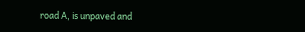road A, is unpaved and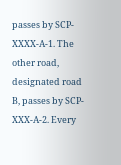passes by SCP-XXXX-A-1. The other road, designated road B, passes by SCP-XXX-A-2. Every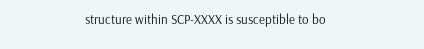structure within SCP-XXXX is susceptible to bo